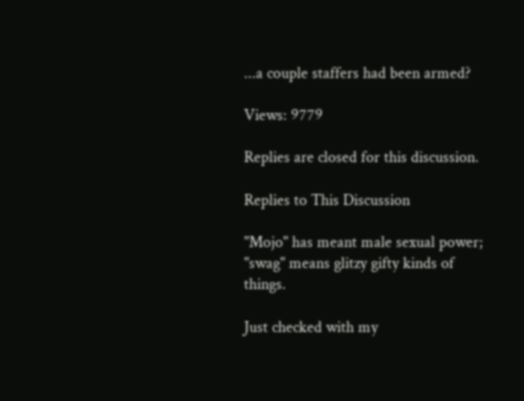...a couple staffers had been armed?

Views: 9779

Replies are closed for this discussion.

Replies to This Discussion

"Mojo" has meant male sexual power; "swag" means glitzy gifty kinds of things.

Just checked with my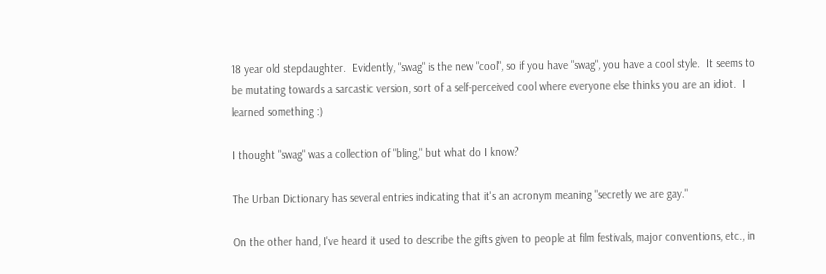18 year old stepdaughter.  Evidently, "swag" is the new "cool", so if you have "swag", you have a cool style.  It seems to be mutating towards a sarcastic version, sort of a self-perceived cool where everyone else thinks you are an idiot.  I learned something :)

I thought "swag" was a collection of "bling," but what do I know?

The Urban Dictionary has several entries indicating that it's an acronym meaning "secretly we are gay."

On the other hand, I've heard it used to describe the gifts given to people at film festivals, major conventions, etc., in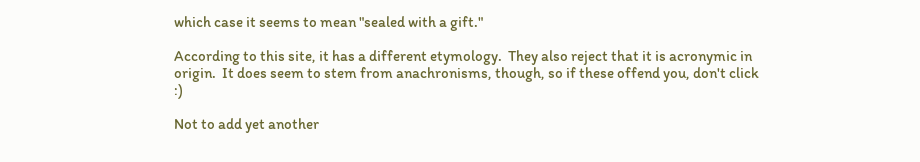which case it seems to mean "sealed with a gift."

According to this site, it has a different etymology.  They also reject that it is acronymic in origin.  It does seem to stem from anachronisms, though, so if these offend you, don't click :)

Not to add yet another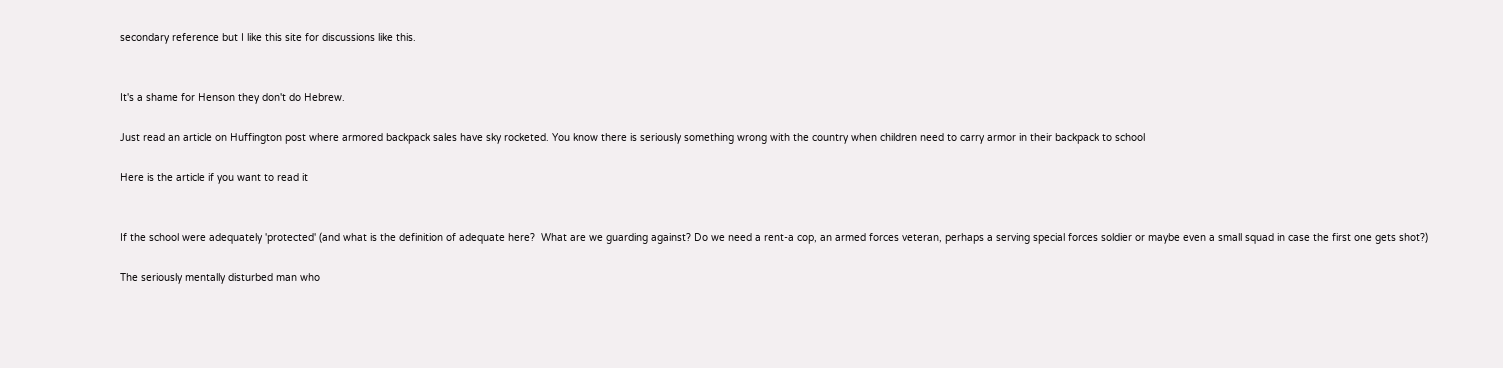secondary reference but I like this site for discussions like this.


It's a shame for Henson they don't do Hebrew.

Just read an article on Huffington post where armored backpack sales have sky rocketed. You know there is seriously something wrong with the country when children need to carry armor in their backpack to school

Here is the article if you want to read it


If the school were adequately 'protected' (and what is the definition of adequate here?  What are we guarding against? Do we need a rent-a cop, an armed forces veteran, perhaps a serving special forces soldier or maybe even a small squad in case the first one gets shot?)

The seriously mentally disturbed man who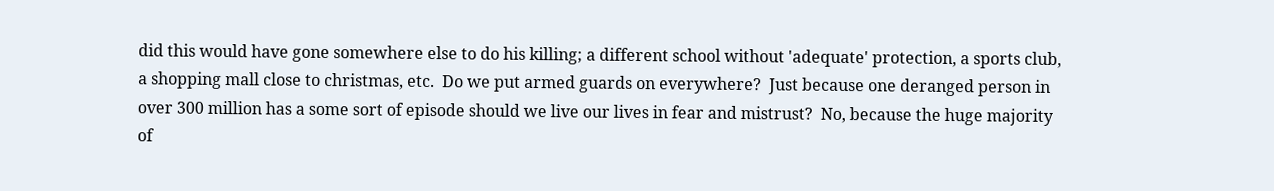did this would have gone somewhere else to do his killing; a different school without 'adequate' protection, a sports club, a shopping mall close to christmas, etc.  Do we put armed guards on everywhere?  Just because one deranged person in over 300 million has a some sort of episode should we live our lives in fear and mistrust?  No, because the huge majority of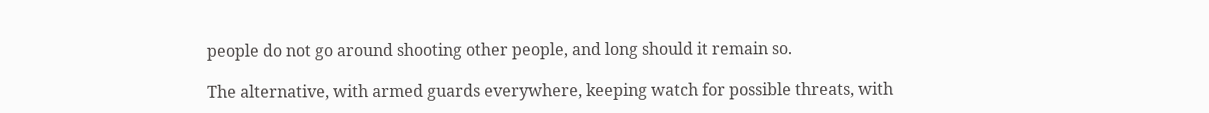people do not go around shooting other people, and long should it remain so.

The alternative, with armed guards everywhere, keeping watch for possible threats, with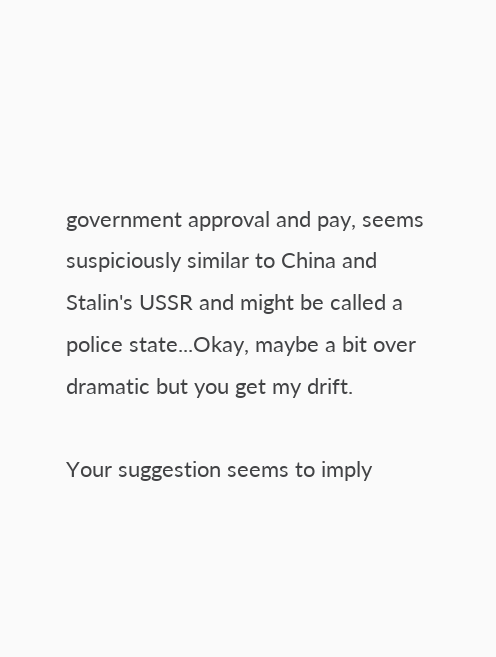government approval and pay, seems suspiciously similar to China and Stalin's USSR and might be called a police state...Okay, maybe a bit over dramatic but you get my drift.

Your suggestion seems to imply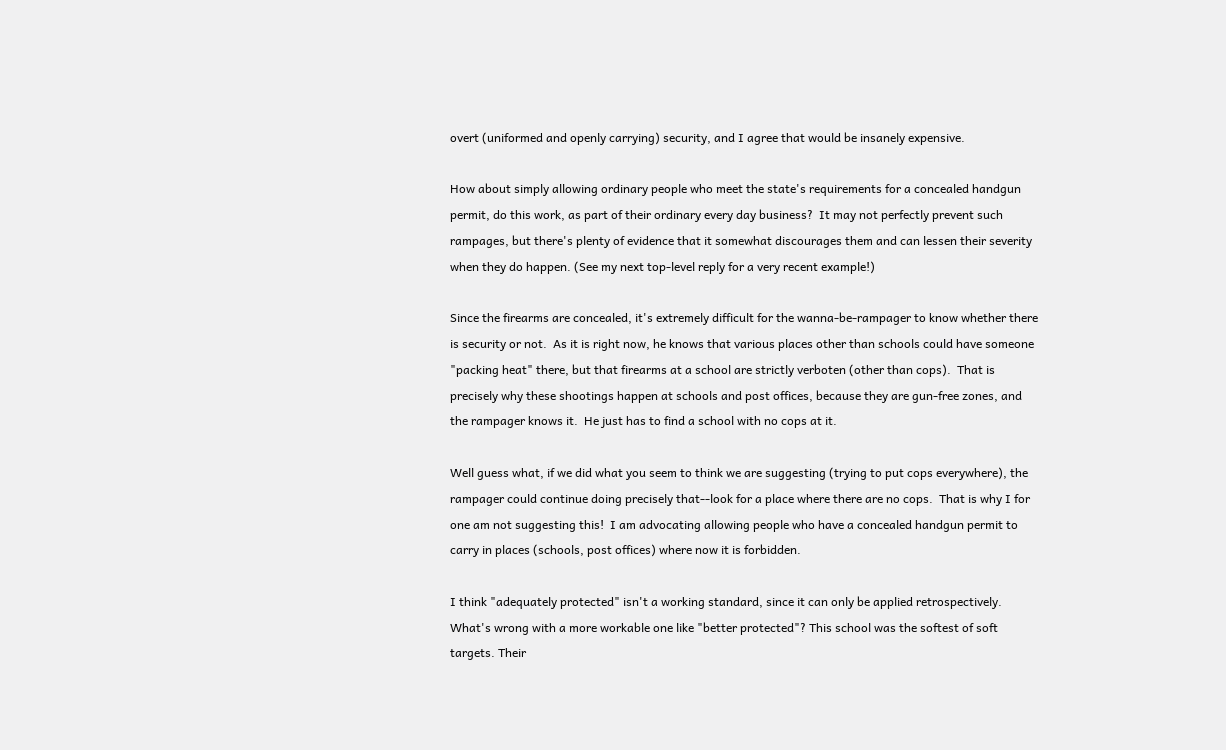overt (uniformed and openly carrying) security, and I agree that would be insanely expensive.

How about simply allowing ordinary people who meet the state's requirements for a concealed handgun permit, do this work, as part of their ordinary every day business?  It may not perfectly prevent such rampages, but there's plenty of evidence that it somewhat discourages them and can lessen their severity when they do happen. (See my next top-level reply for a very recent example!)

Since the firearms are concealed, it's extremely difficult for the wanna-be-rampager to know whether there is security or not.  As it is right now, he knows that various places other than schools could have someone "packing heat" there, but that firearms at a school are strictly verboten (other than cops).  That is precisely why these shootings happen at schools and post offices, because they are gun-free zones, and the rampager knows it.  He just has to find a school with no cops at it.

Well guess what, if we did what you seem to think we are suggesting (trying to put cops everywhere), the rampager could continue doing precisely that--look for a place where there are no cops.  That is why I for one am not suggesting this!  I am advocating allowing people who have a concealed handgun permit to carry in places (schools, post offices) where now it is forbidden.

I think "adequately protected" isn't a working standard, since it can only be applied retrospectively. What's wrong with a more workable one like "better protected"? This school was the softest of soft targets. Their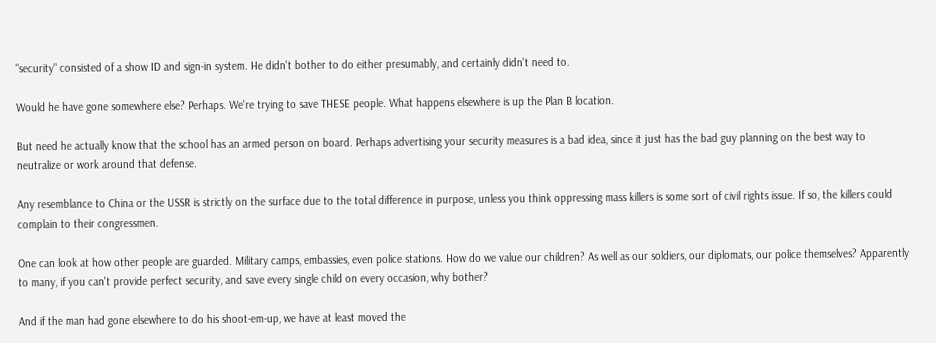"security" consisted of a show ID and sign-in system. He didn't bother to do either presumably, and certainly didn't need to.

Would he have gone somewhere else? Perhaps. We're trying to save THESE people. What happens elsewhere is up the Plan B location.

But need he actually know that the school has an armed person on board. Perhaps advertising your security measures is a bad idea, since it just has the bad guy planning on the best way to neutralize or work around that defense.

Any resemblance to China or the USSR is strictly on the surface due to the total difference in purpose, unless you think oppressing mass killers is some sort of civil rights issue. If so, the killers could complain to their congressmen.

One can look at how other people are guarded. Military camps, embassies, even police stations. How do we value our children? As well as our soldiers, our diplomats, our police themselves? Apparently to many, if you can't provide perfect security, and save every single child on every occasion, why bother?

And if the man had gone elsewhere to do his shoot-em-up, we have at least moved the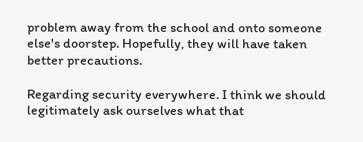problem away from the school and onto someone else's doorstep. Hopefully, they will have taken better precautions.

Regarding security everywhere. I think we should legitimately ask ourselves what that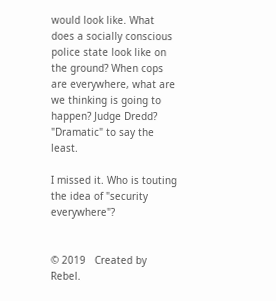would look like. What does a socially conscious police state look like on the ground? When cops are everywhere, what are we thinking is going to happen? Judge Dredd? "Dramatic" to say the least.

I missed it. Who is touting the idea of "security everywhere"?


© 2019   Created by Rebel.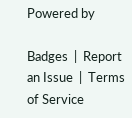Powered by

Badges  |  Report an Issue  |  Terms of Service